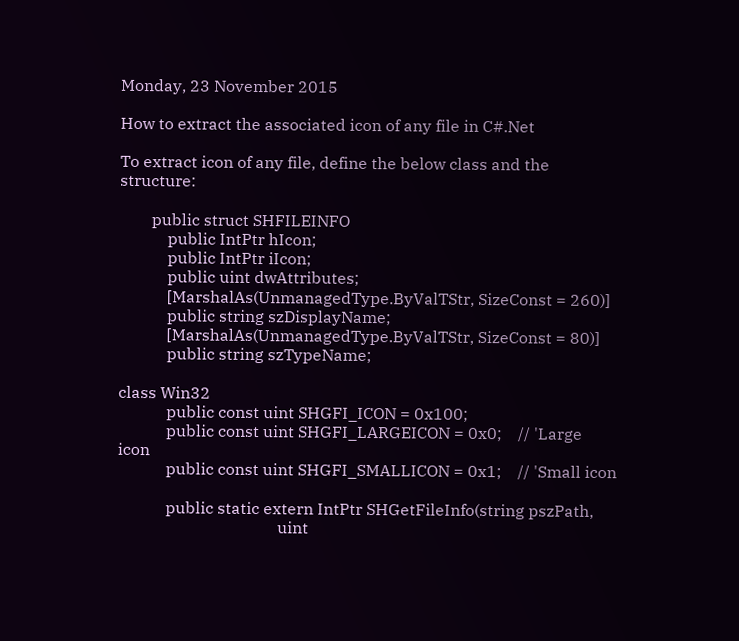Monday, 23 November 2015

How to extract the associated icon of any file in C#.Net

To extract icon of any file, define the below class and the structure:

        public struct SHFILEINFO
            public IntPtr hIcon;
            public IntPtr iIcon;
            public uint dwAttributes;
            [MarshalAs(UnmanagedType.ByValTStr, SizeConst = 260)]
            public string szDisplayName;
            [MarshalAs(UnmanagedType.ByValTStr, SizeConst = 80)]
            public string szTypeName;

class Win32
            public const uint SHGFI_ICON = 0x100;
            public const uint SHGFI_LARGEICON = 0x0;    // 'Large icon
            public const uint SHGFI_SMALLICON = 0x1;    // 'Small icon

            public static extern IntPtr SHGetFileInfo(string pszPath,
                                        uint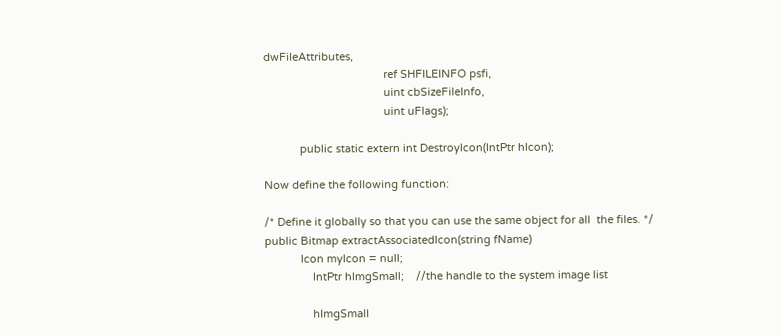dwFileAttributes,
                                        ref SHFILEINFO psfi,
                                        uint cbSizeFileInfo,
                                        uint uFlags);

            public static extern int DestroyIcon(IntPtr hIcon);

Now define the following function:

/* Define it globally so that you can use the same object for all  the files. */
public Bitmap extractAssociatedIcon(string fName)
            Icon myIcon = null;
                IntPtr hImgSmall;    //the handle to the system image list

                hImgSmall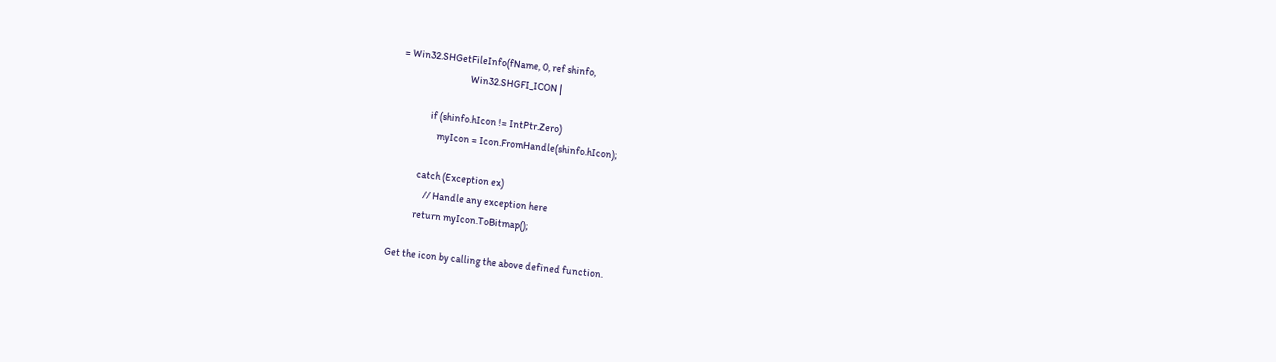= Win32.SHGetFileInfo(fName, 0, ref shinfo,
                                  Win32.SHGFI_ICON |

                if (shinfo.hIcon != IntPtr.Zero)
                    myIcon = Icon.FromHandle(shinfo.hIcon);

            catch (Exception ex)
                // Handle any exception here
            return myIcon.ToBitmap();

Get the icon by calling the above defined function.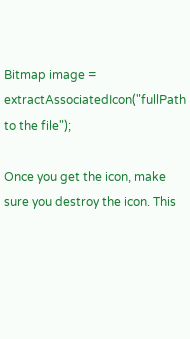Bitmap image = extractAssociatedIcon("fullPath to the file");

Once you get the icon, make sure you destroy the icon. This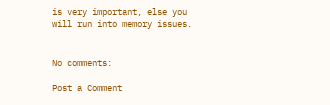is very important, else you will run into memory issues.


No comments:

Post a Comment